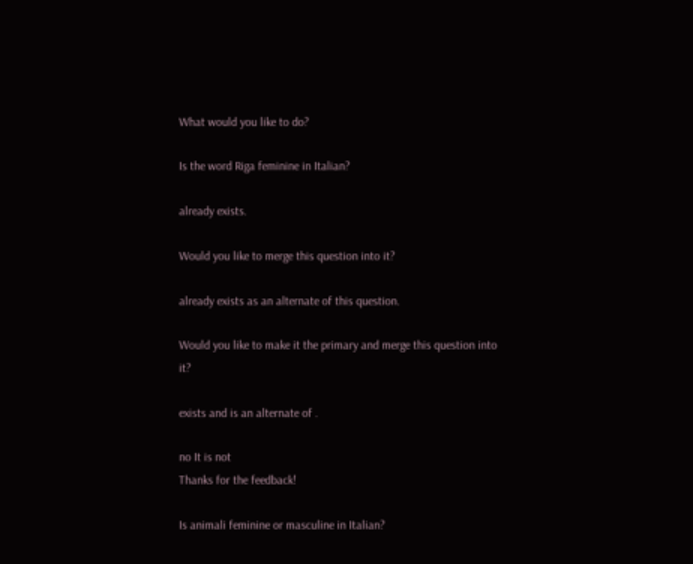What would you like to do?

Is the word Riga feminine in Italian?

already exists.

Would you like to merge this question into it?

already exists as an alternate of this question.

Would you like to make it the primary and merge this question into it?

exists and is an alternate of .

no It is not
Thanks for the feedback!

Is animali feminine or masculine in Italian?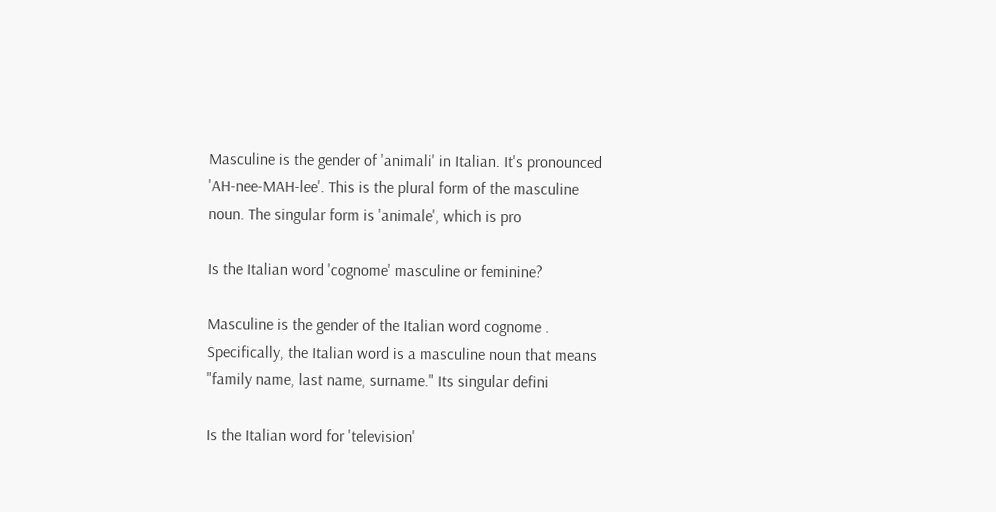Masculine is the gender of 'animali' in Italian. It's pronounced 'AH-nee-MAH-lee'. This is the plural form of the masculine noun. The singular form is 'animale', which is pro

Is the Italian word 'cognome' masculine or feminine?

Masculine is the gender of the Italian word cognome . Specifically, the Italian word is a masculine noun that means "family name, last name, surname." Its singular defini

Is the Italian word for 'television'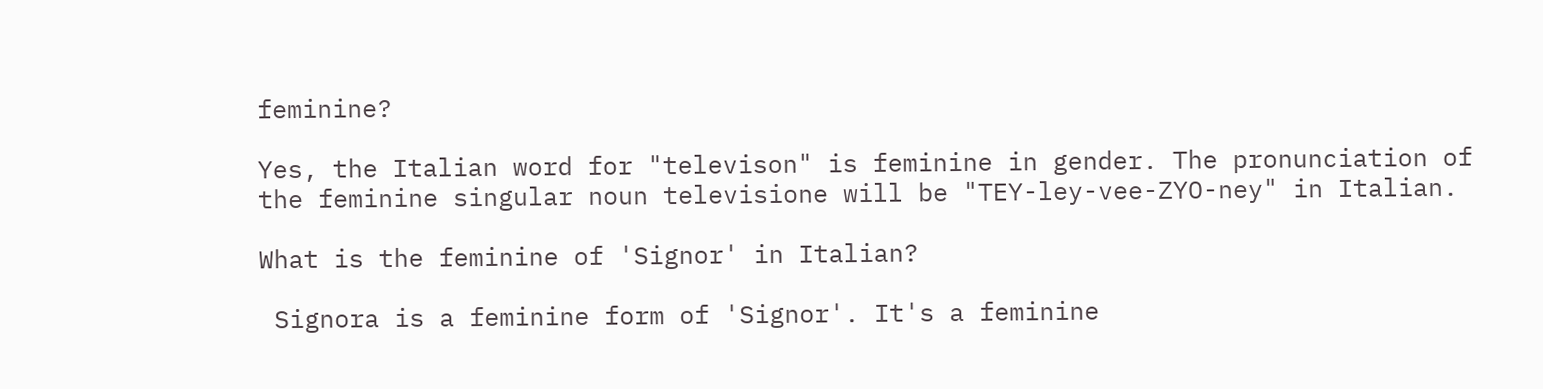feminine?

Yes, the Italian word for "televison" is feminine in gender. The pronunciation of the feminine singular noun televisione will be "TEY-ley-vee-ZYO-ney" in Italian.

What is the feminine of 'Signor' in Italian?

 Signora is a feminine form of 'Signor'. It's a feminine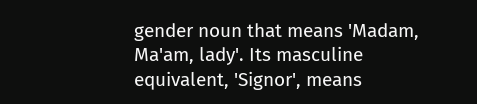gender noun that means 'Madam, Ma'am, lady'. Its masculine equivalent, 'Signor', means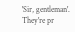'Sir, gentleman'. They're pr